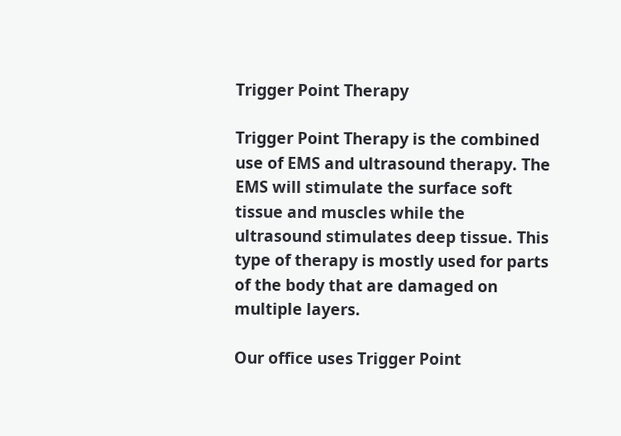Trigger Point Therapy

Trigger Point Therapy is the combined use of EMS and ultrasound therapy. The EMS will stimulate the surface soft tissue and muscles while the ultrasound stimulates deep tissue. This type of therapy is mostly used for parts of the body that are damaged on multiple layers.

Our office uses Trigger Point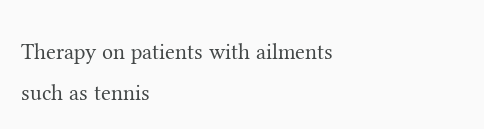Therapy on patients with ailments such as tennis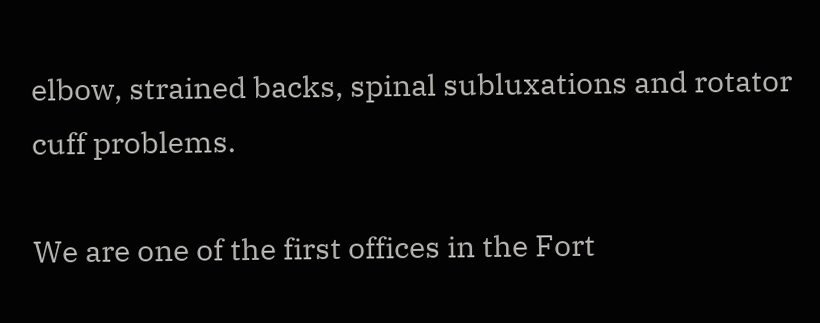elbow, strained backs, spinal subluxations and rotator cuff problems.

We are one of the first offices in the Fort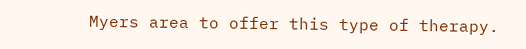Myers area to offer this type of therapy.